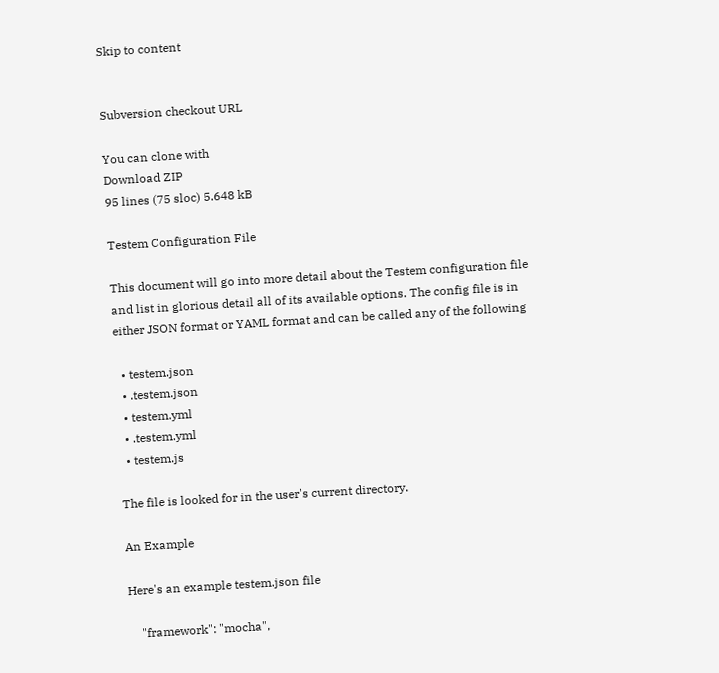Skip to content


Subversion checkout URL

You can clone with
Download ZIP
95 lines (75 sloc) 5.648 kB

Testem Configuration File

This document will go into more detail about the Testem configuration file and list in glorious detail all of its available options. The config file is in either JSON format or YAML format and can be called any of the following

  • testem.json
  • .testem.json
  • testem.yml
  • .testem.yml
  • testem.js

The file is looked for in the user's current directory.

An Example

Here's an example testem.json file

    "framework": "mocha",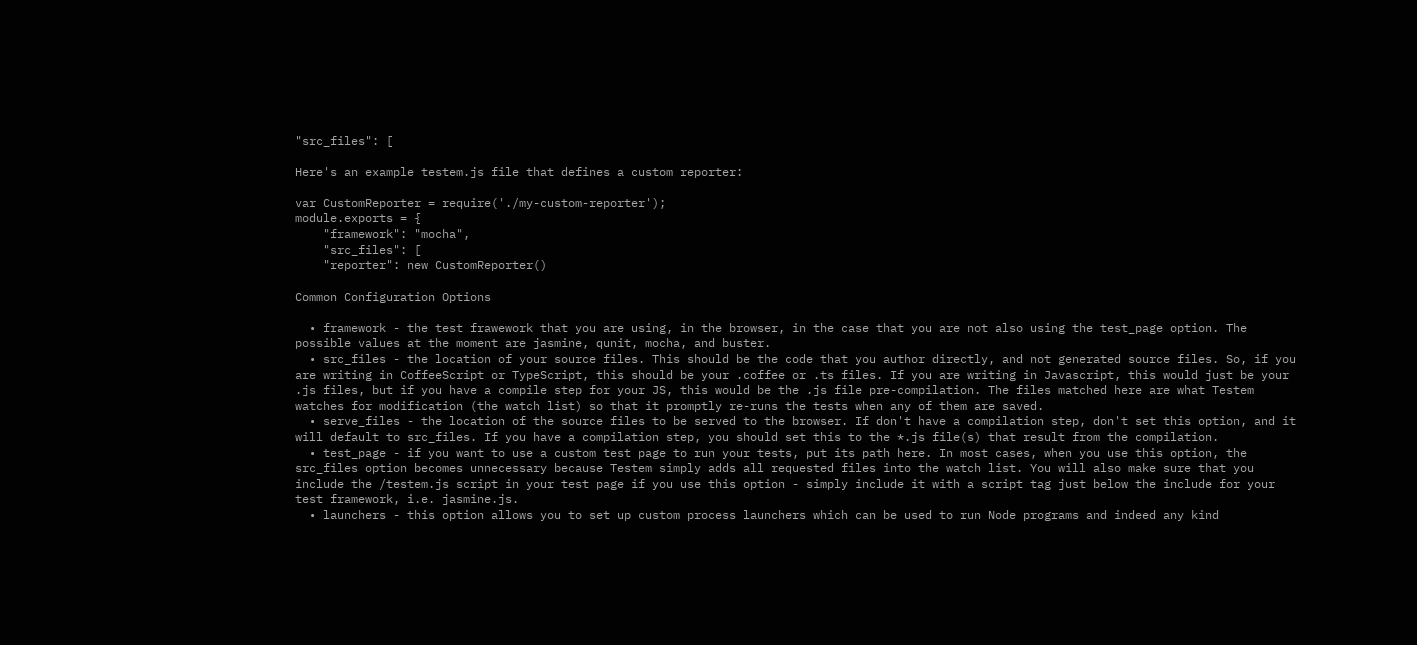"src_files": [

Here's an example testem.js file that defines a custom reporter:

var CustomReporter = require('./my-custom-reporter');
module.exports = {
    "framework": "mocha",
    "src_files": [
    "reporter": new CustomReporter()

Common Configuration Options

  • framework - the test frawework that you are using, in the browser, in the case that you are not also using the test_page option. The possible values at the moment are jasmine, qunit, mocha, and buster.
  • src_files - the location of your source files. This should be the code that you author directly, and not generated source files. So, if you are writing in CoffeeScript or TypeScript, this should be your .coffee or .ts files. If you are writing in Javascript, this would just be your .js files, but if you have a compile step for your JS, this would be the .js file pre-compilation. The files matched here are what Testem watches for modification (the watch list) so that it promptly re-runs the tests when any of them are saved.
  • serve_files - the location of the source files to be served to the browser. If don't have a compilation step, don't set this option, and it will default to src_files. If you have a compilation step, you should set this to the *.js file(s) that result from the compilation.
  • test_page - if you want to use a custom test page to run your tests, put its path here. In most cases, when you use this option, the src_files option becomes unnecessary because Testem simply adds all requested files into the watch list. You will also make sure that you include the /testem.js script in your test page if you use this option - simply include it with a script tag just below the include for your test framework, i.e. jasmine.js.
  • launchers - this option allows you to set up custom process launchers which can be used to run Node programs and indeed any kind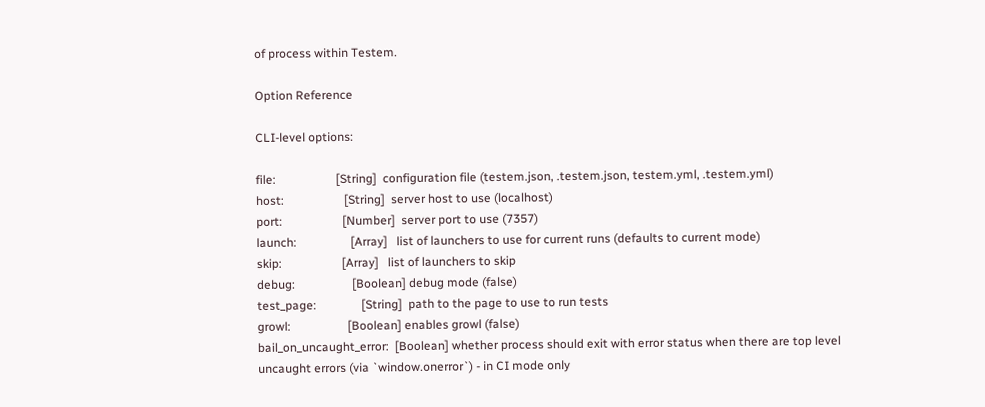of process within Testem.

Option Reference

CLI-level options:

file:                    [String]  configuration file (testem.json, .testem.json, testem.yml, .testem.yml)
host:                    [String]  server host to use (localhost)
port:                    [Number]  server port to use (7357)
launch:                  [Array]   list of launchers to use for current runs (defaults to current mode)
skip:                    [Array]   list of launchers to skip
debug:                   [Boolean] debug mode (false)
test_page:               [String]  path to the page to use to run tests
growl:                   [Boolean] enables growl (false)
bail_on_uncaught_error:  [Boolean] whether process should exit with error status when there are top level uncaught errors (via `window.onerror`) - in CI mode only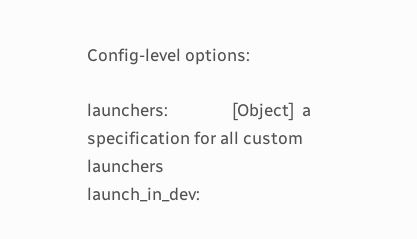Config-level options:

launchers:                [Object]  a specification for all custom launchers
launch_in_dev: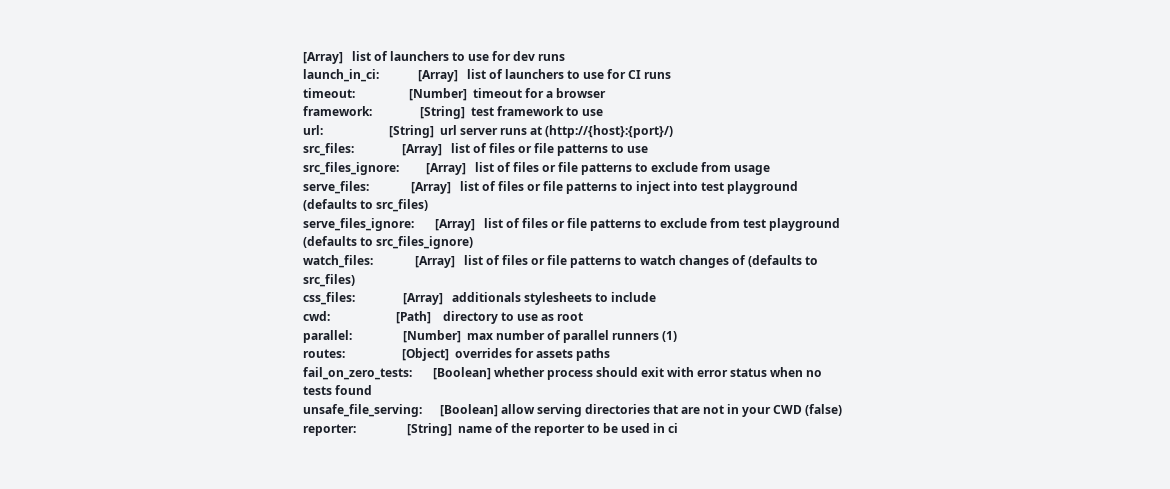[Array]   list of launchers to use for dev runs
launch_in_ci:             [Array]   list of launchers to use for CI runs
timeout:                  [Number]  timeout for a browser
framework:                [String]  test framework to use
url:                      [String]  url server runs at (http://{host}:{port}/)
src_files:                [Array]   list of files or file patterns to use
src_files_ignore:         [Array]   list of files or file patterns to exclude from usage
serve_files:              [Array]   list of files or file patterns to inject into test playground (defaults to src_files)
serve_files_ignore:       [Array]   list of files or file patterns to exclude from test playground (defaults to src_files_ignore)
watch_files:              [Array]   list of files or file patterns to watch changes of (defaults to src_files)
css_files:                [Array]   additionals stylesheets to include
cwd:                      [Path]    directory to use as root
parallel:                 [Number]  max number of parallel runners (1)
routes:                   [Object]  overrides for assets paths
fail_on_zero_tests:       [Boolean] whether process should exit with error status when no tests found
unsafe_file_serving:      [Boolean] allow serving directories that are not in your CWD (false)
reporter:                 [String]  name of the reporter to be used in ci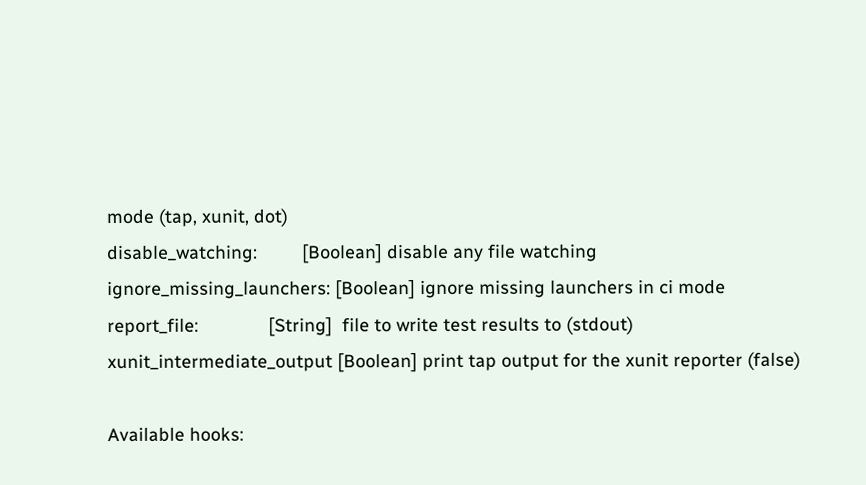mode (tap, xunit, dot)
disable_watching:         [Boolean] disable any file watching
ignore_missing_launchers: [Boolean] ignore missing launchers in ci mode
report_file:              [String]  file to write test results to (stdout)
xunit_intermediate_output [Boolean] print tap output for the xunit reporter (false)

Available hooks: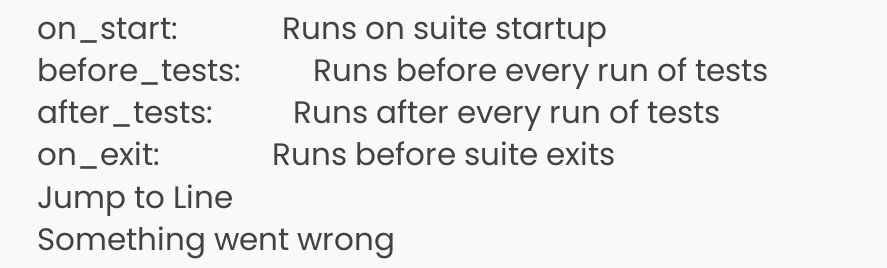on_start:             Runs on suite startup
before_tests:         Runs before every run of tests
after_tests:          Runs after every run of tests
on_exit:              Runs before suite exits
Jump to Line
Something went wrong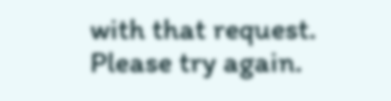with that request. Please try again.